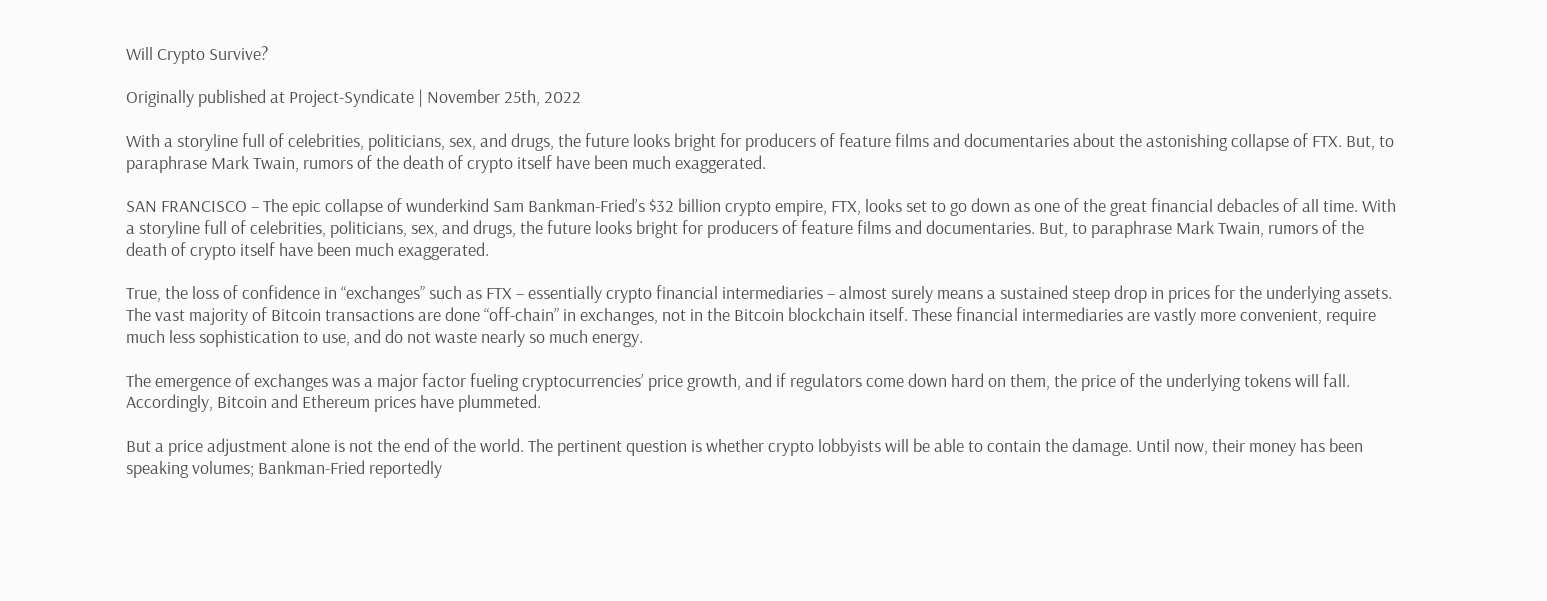Will Crypto Survive?

Originally published at Project-Syndicate | November 25th, 2022

With a storyline full of celebrities, politicians, sex, and drugs, the future looks bright for producers of feature films and documentaries about the astonishing collapse of FTX. But, to paraphrase Mark Twain, rumors of the death of crypto itself have been much exaggerated.

SAN FRANCISCO – The epic collapse of wunderkind Sam Bankman-Fried’s $32 billion crypto empire, FTX, looks set to go down as one of the great financial debacles of all time. With a storyline full of celebrities, politicians, sex, and drugs, the future looks bright for producers of feature films and documentaries. But, to paraphrase Mark Twain, rumors of the death of crypto itself have been much exaggerated.

True, the loss of confidence in “exchanges” such as FTX – essentially crypto financial intermediaries – almost surely means a sustained steep drop in prices for the underlying assets. The vast majority of Bitcoin transactions are done “off-chain” in exchanges, not in the Bitcoin blockchain itself. These financial intermediaries are vastly more convenient, require much less sophistication to use, and do not waste nearly so much energy.

The emergence of exchanges was a major factor fueling cryptocurrencies’ price growth, and if regulators come down hard on them, the price of the underlying tokens will fall. Accordingly, Bitcoin and Ethereum prices have plummeted.

But a price adjustment alone is not the end of the world. The pertinent question is whether crypto lobbyists will be able to contain the damage. Until now, their money has been speaking volumes; Bankman-Fried reportedly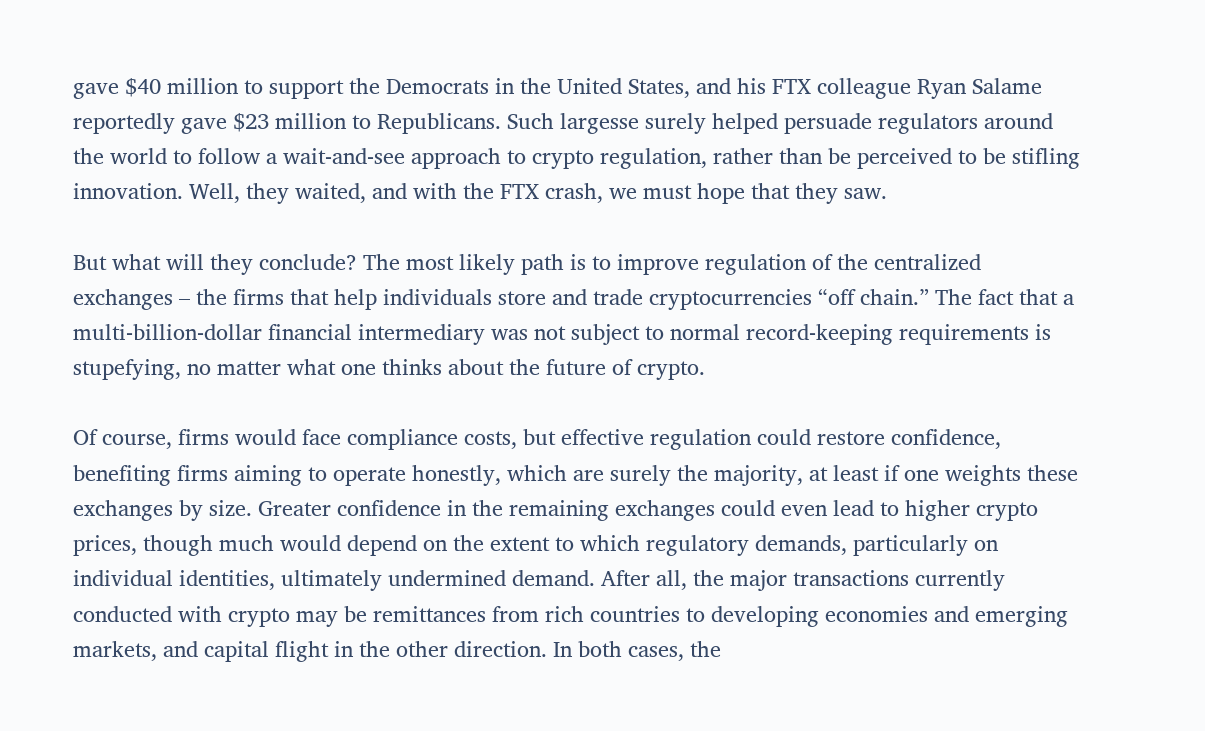gave $40 million to support the Democrats in the United States, and his FTX colleague Ryan Salame reportedly gave $23 million to Republicans. Such largesse surely helped persuade regulators around the world to follow a wait-and-see approach to crypto regulation, rather than be perceived to be stifling innovation. Well, they waited, and with the FTX crash, we must hope that they saw.

But what will they conclude? The most likely path is to improve regulation of the centralized exchanges – the firms that help individuals store and trade cryptocurrencies “off chain.” The fact that a multi-billion-dollar financial intermediary was not subject to normal record-keeping requirements is stupefying, no matter what one thinks about the future of crypto.

Of course, firms would face compliance costs, but effective regulation could restore confidence, benefiting firms aiming to operate honestly, which are surely the majority, at least if one weights these exchanges by size. Greater confidence in the remaining exchanges could even lead to higher crypto prices, though much would depend on the extent to which regulatory demands, particularly on individual identities, ultimately undermined demand. After all, the major transactions currently conducted with crypto may be remittances from rich countries to developing economies and emerging markets, and capital flight in the other direction. In both cases, the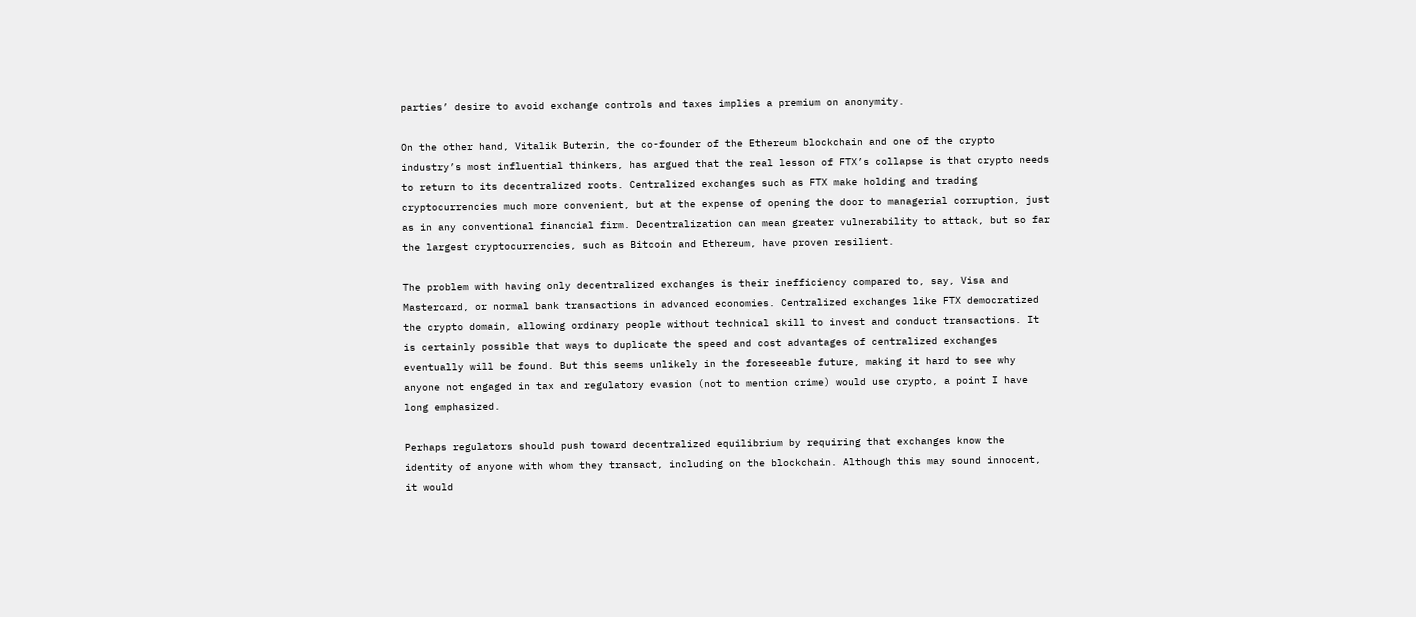parties’ desire to avoid exchange controls and taxes implies a premium on anonymity.

On the other hand, Vitalik Buterin, the co-founder of the Ethereum blockchain and one of the crypto industry’s most influential thinkers, has argued that the real lesson of FTX’s collapse is that crypto needs to return to its decentralized roots. Centralized exchanges such as FTX make holding and trading cryptocurrencies much more convenient, but at the expense of opening the door to managerial corruption, just as in any conventional financial firm. Decentralization can mean greater vulnerability to attack, but so far the largest cryptocurrencies, such as Bitcoin and Ethereum, have proven resilient.

The problem with having only decentralized exchanges is their inefficiency compared to, say, Visa and Mastercard, or normal bank transactions in advanced economies. Centralized exchanges like FTX democratized the crypto domain, allowing ordinary people without technical skill to invest and conduct transactions. It is certainly possible that ways to duplicate the speed and cost advantages of centralized exchanges eventually will be found. But this seems unlikely in the foreseeable future, making it hard to see why anyone not engaged in tax and regulatory evasion (not to mention crime) would use crypto, a point I have long emphasized.

Perhaps regulators should push toward decentralized equilibrium by requiring that exchanges know the identity of anyone with whom they transact, including on the blockchain. Although this may sound innocent, it would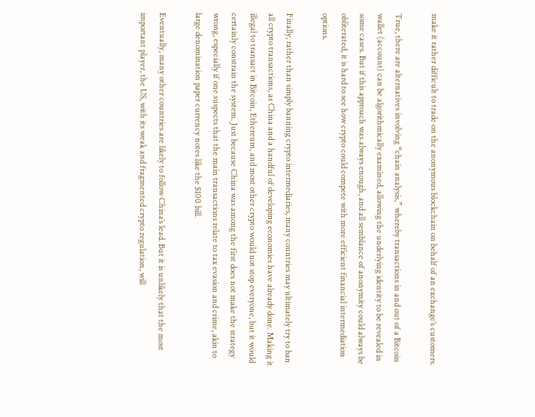make it rather difficult to trade on the anonymous blockchain on behalf of an exchange’s customers.

True, there are alternatives involving “chain analysis,” whereby transactions in and out of a Bitcoin wallet (account) can be algorithmically examined, allowing the underlying identity to be revealed in some cases. But if this approach was always enough, and all semblance of anonymity could always be obliterated, it is hard to see how crypto could compete with more efficient financial intermediation options.

Finally, rather than simply banning crypto intermediaries, many countries may ultimately try to ban all crypto transactions, as China and a handful of developing economies have already done. Making it illegal to transact in Bitcoin, Ethereum, and most other crypto would not stop everyone, but it would certainly constrain the system. Just because China was among the first does not make the strategy wrong, especially if one suspects that the main transactions relate to tax evasion and crime, akin to large denomination paper currency notes like the $100 bill.

Eventually, many other countries are likely to follow China’s lead. But it is unlikely that the most important player, the US, with its weak and fragmented crypto regulation, will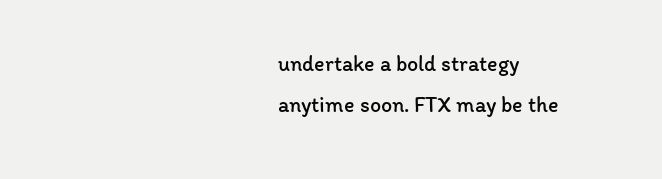undertake a bold strategy anytime soon. FTX may be the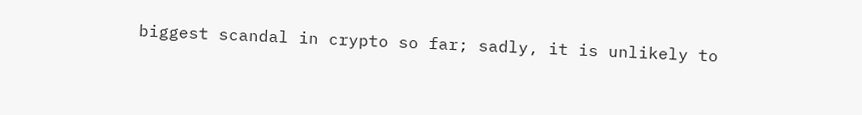biggest scandal in crypto so far; sadly, it is unlikely to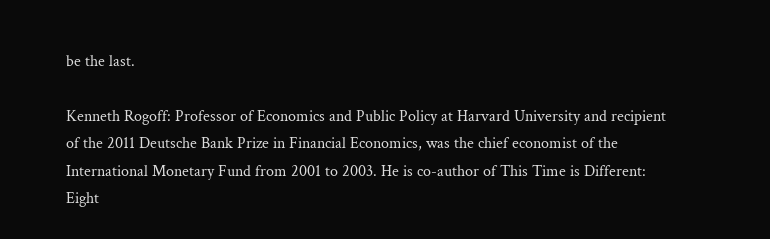be the last.

Kenneth Rogoff: Professor of Economics and Public Policy at Harvard University and recipient of the 2011 Deutsche Bank Prize in Financial Economics, was the chief economist of the International Monetary Fund from 2001 to 2003. He is co-author of This Time is Different: Eight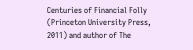Centuries of Financial Folly (Princeton University Press, 2011) and author of The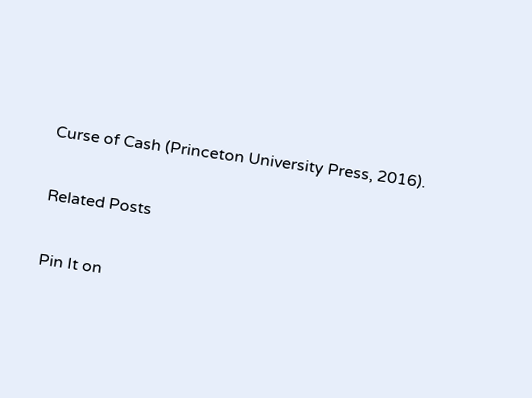Curse of Cash (Princeton University Press, 2016).

Related Posts

Pin It on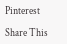Pinterest

Share This